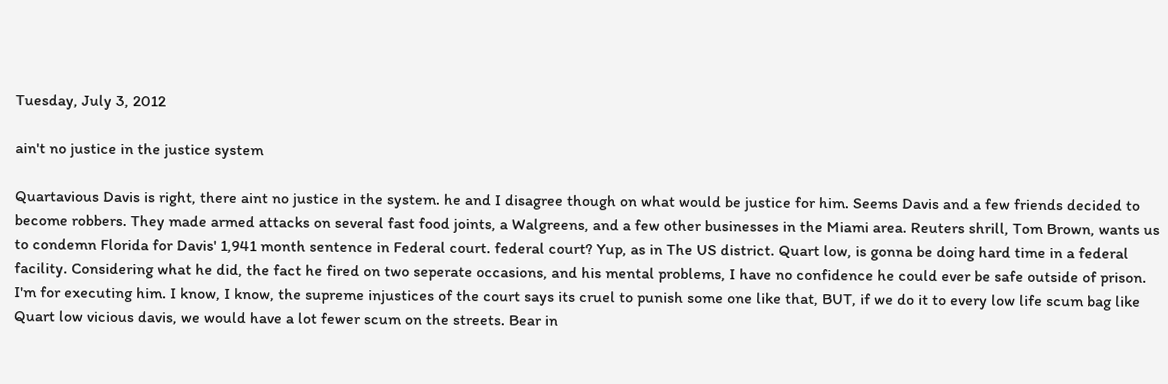Tuesday, July 3, 2012

ain't no justice in the justice system

Quartavious Davis is right, there aint no justice in the system. he and I disagree though on what would be justice for him. Seems Davis and a few friends decided to become robbers. They made armed attacks on several fast food joints, a Walgreens, and a few other businesses in the Miami area. Reuters shrill, Tom Brown, wants us to condemn Florida for Davis' 1,941 month sentence in Federal court. federal court? Yup, as in The US district. Quart low, is gonna be doing hard time in a federal facility. Considering what he did, the fact he fired on two seperate occasions, and his mental problems, I have no confidence he could ever be safe outside of prison. I'm for executing him. I know, I know, the supreme injustices of the court says its cruel to punish some one like that, BUT, if we do it to every low life scum bag like Quart low vicious davis, we would have a lot fewer scum on the streets. Bear in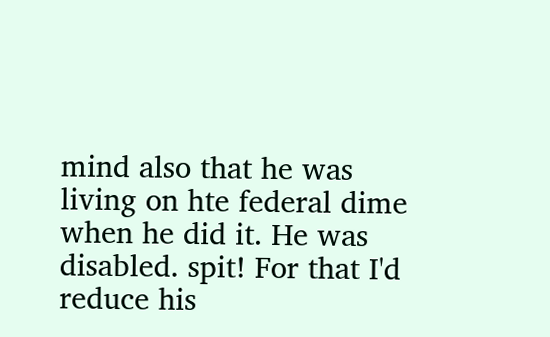mind also that he was living on hte federal dime when he did it. He was disabled. spit! For that I'd reduce his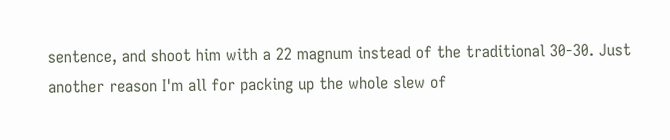sentence, and shoot him with a 22 magnum instead of the traditional 30-30. Just another reason I'm all for packing up the whole slew of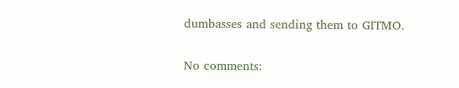dumbasses and sending them to GITMO.

No comments: